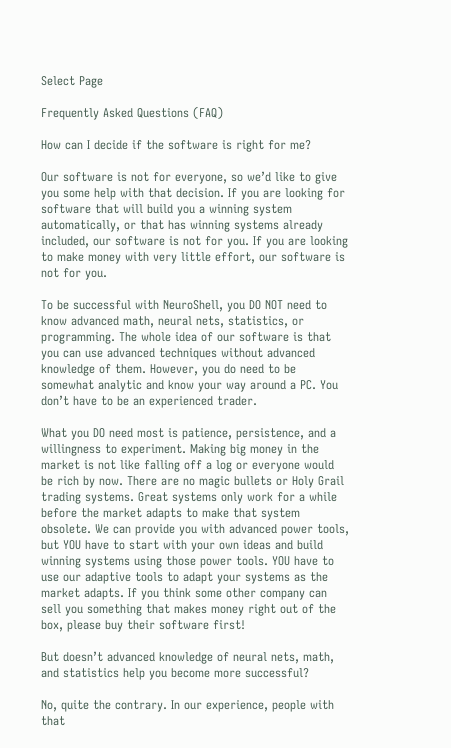Select Page

Frequently Asked Questions (FAQ)

How can I decide if the software is right for me?

Our software is not for everyone, so we’d like to give you some help with that decision. If you are looking for software that will build you a winning system automatically, or that has winning systems already included, our software is not for you. If you are looking to make money with very little effort, our software is not for you.

To be successful with NeuroShell, you DO NOT need to know advanced math, neural nets, statistics, or programming. The whole idea of our software is that you can use advanced techniques without advanced knowledge of them. However, you do need to be somewhat analytic and know your way around a PC. You don’t have to be an experienced trader.

What you DO need most is patience, persistence, and a willingness to experiment. Making big money in the market is not like falling off a log or everyone would be rich by now. There are no magic bullets or Holy Grail trading systems. Great systems only work for a while before the market adapts to make that system obsolete. We can provide you with advanced power tools, but YOU have to start with your own ideas and build winning systems using those power tools. YOU have to use our adaptive tools to adapt your systems as the market adapts. If you think some other company can sell you something that makes money right out of the box, please buy their software first!

But doesn’t advanced knowledge of neural nets, math, and statistics help you become more successful?

No, quite the contrary. In our experience, people with that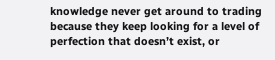knowledge never get around to trading because they keep looking for a level of perfection that doesn’t exist, or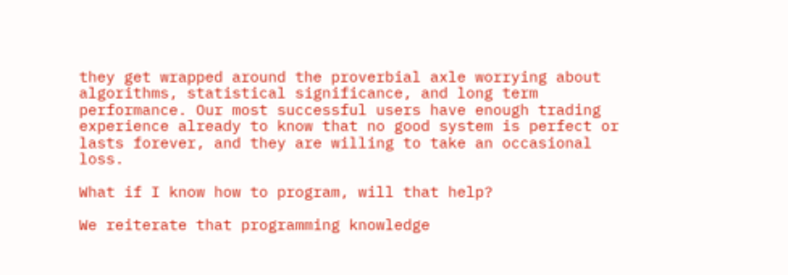they get wrapped around the proverbial axle worrying about algorithms, statistical significance, and long term performance. Our most successful users have enough trading experience already to know that no good system is perfect or lasts forever, and they are willing to take an occasional loss.

What if I know how to program, will that help?

We reiterate that programming knowledge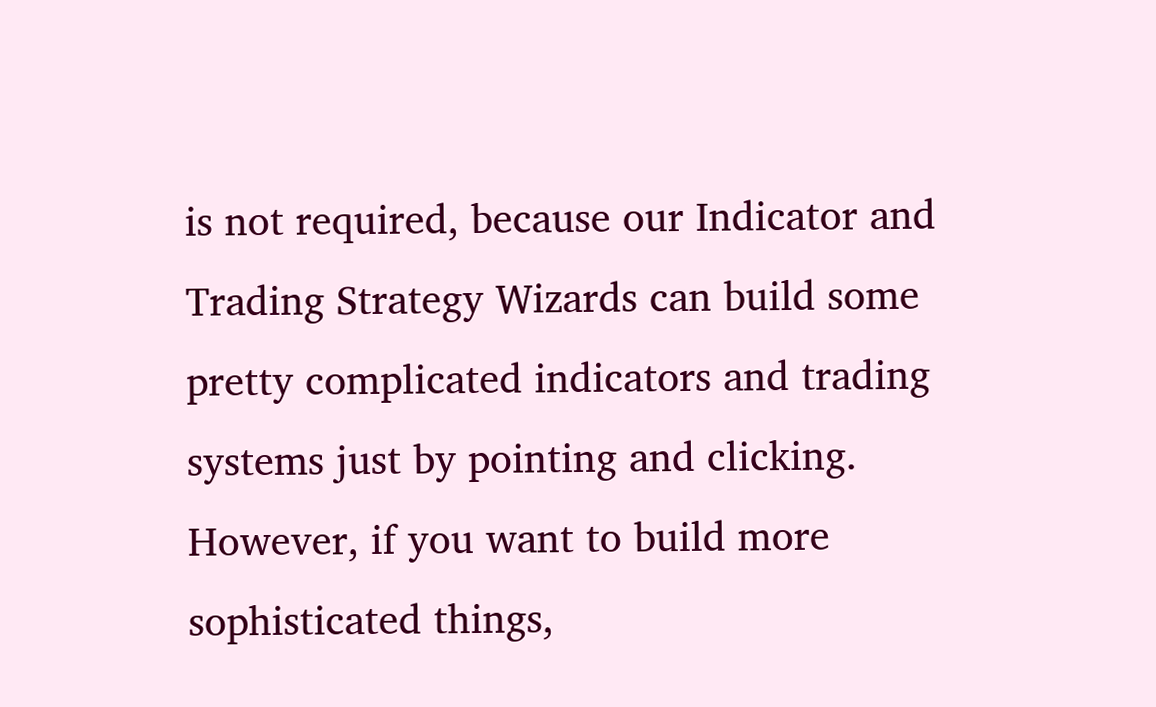is not required, because our Indicator and Trading Strategy Wizards can build some pretty complicated indicators and trading systems just by pointing and clicking. However, if you want to build more sophisticated things,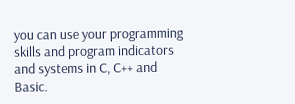you can use your programming skills and program indicators and systems in C, C++ and Basic.